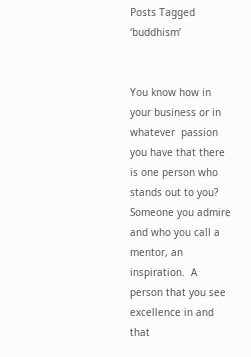Posts Tagged ‘buddhism’


You know how in your business or in whatever  passion you have that there is one person who stands out to you?  Someone you admire and who you call a mentor, an inspiration.  A person that you see excellence in and that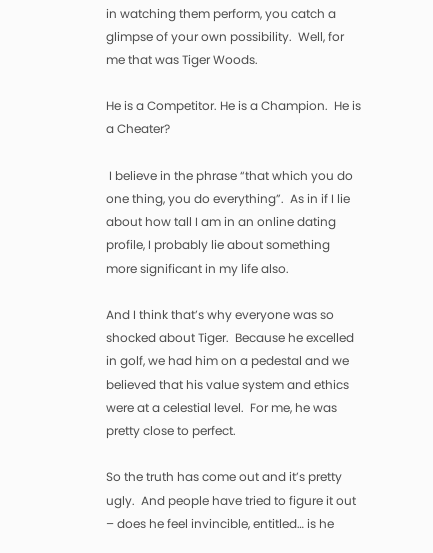in watching them perform, you catch a glimpse of your own possibility.  Well, for me that was Tiger Woods.

He is a Competitor. He is a Champion.  He is a Cheater?

 I believe in the phrase “that which you do one thing, you do everything”.  As in if I lie about how tall I am in an online dating profile, I probably lie about something more significant in my life also.

And I think that’s why everyone was so shocked about Tiger.  Because he excelled in golf, we had him on a pedestal and we believed that his value system and ethics were at a celestial level.  For me, he was pretty close to perfect.

So the truth has come out and it’s pretty ugly.  And people have tried to figure it out – does he feel invincible, entitled… is he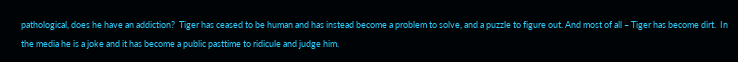pathological, does he have an addiction?  Tiger has ceased to be human and has instead become a problem to solve, and a puzzle to figure out. And most of all – Tiger has become dirt.  In the media he is a joke and it has become a public pasttime to ridicule and judge him.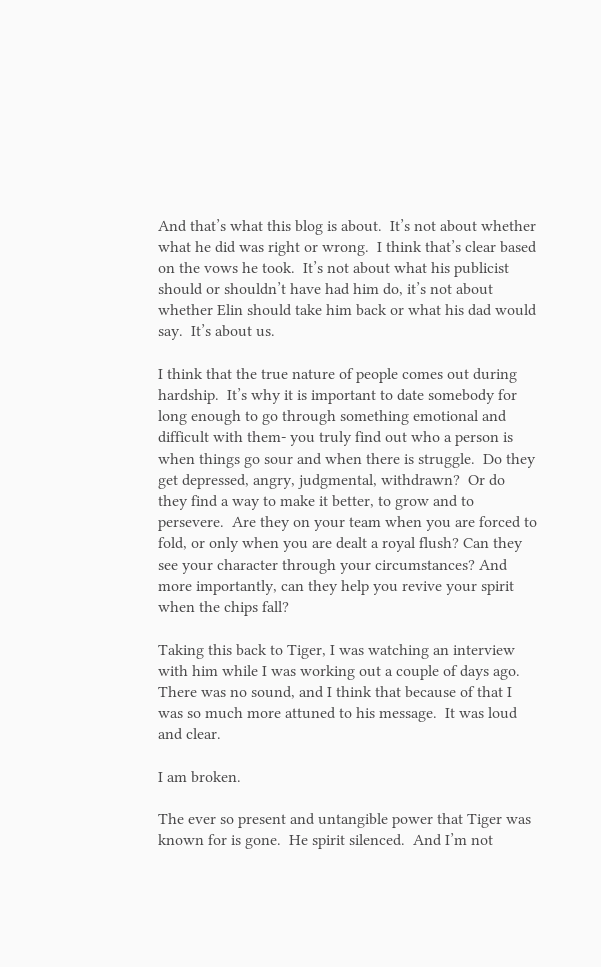And that’s what this blog is about.  It’s not about whether what he did was right or wrong.  I think that’s clear based on the vows he took.  It’s not about what his publicist should or shouldn’t have had him do, it’s not about whether Elin should take him back or what his dad would say.  It’s about us.

I think that the true nature of people comes out during hardship.  It’s why it is important to date somebody for long enough to go through something emotional and difficult with them- you truly find out who a person is when things go sour and when there is struggle.  Do they get depressed, angry, judgmental, withdrawn?  Or do they find a way to make it better, to grow and to persevere.  Are they on your team when you are forced to fold, or only when you are dealt a royal flush? Can they see your character through your circumstances? And more importantly, can they help you revive your spirit when the chips fall?

Taking this back to Tiger, I was watching an interview with him while I was working out a couple of days ago.  There was no sound, and I think that because of that I was so much more attuned to his message.  It was loud and clear.

I am broken.

The ever so present and untangible power that Tiger was known for is gone.  He spirit silenced.  And I’m not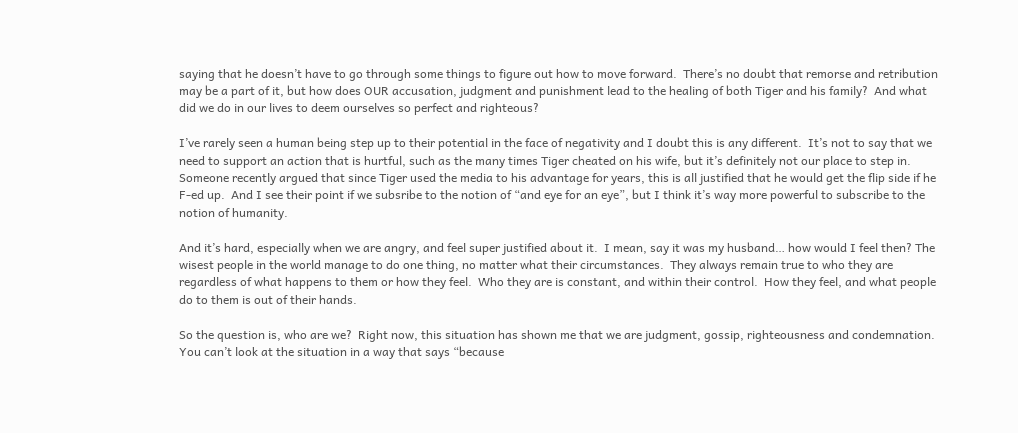saying that he doesn’t have to go through some things to figure out how to move forward.  There’s no doubt that remorse and retribution may be a part of it, but how does OUR accusation, judgment and punishment lead to the healing of both Tiger and his family?  And what did we do in our lives to deem ourselves so perfect and righteous?

I’ve rarely seen a human being step up to their potential in the face of negativity and I doubt this is any different.  It’s not to say that we need to support an action that is hurtful, such as the many times Tiger cheated on his wife, but it’s definitely not our place to step in.  Someone recently argued that since Tiger used the media to his advantage for years, this is all justified that he would get the flip side if he F-ed up.  And I see their point if we subsribe to the notion of “and eye for an eye”, but I think it’s way more powerful to subscribe to the notion of humanity.

And it’s hard, especially when we are angry, and feel super justified about it.  I mean, say it was my husband… how would I feel then? The wisest people in the world manage to do one thing, no matter what their circumstances.  They always remain true to who they are regardless of what happens to them or how they feel.  Who they are is constant, and within their control.  How they feel, and what people do to them is out of their hands.

So the question is, who are we?  Right now, this situation has shown me that we are judgment, gossip, righteousness and condemnation.  You can’t look at the situation in a way that says “because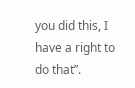you did this, I have a right to do that”.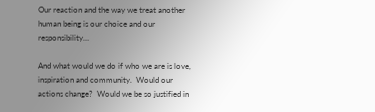Our reaction and the way we treat another human being is our choice and our responsibility…

And what would we do if who we are is love, inspiration and community.  Would our actions change?  Would we be so justified in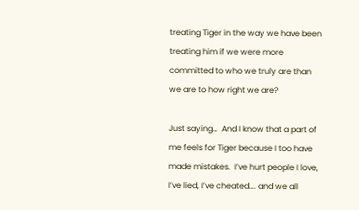treating Tiger in the way we have been treating him if we were more committed to who we truly are than we are to how right we are?

Just saying…  And I know that a part of me feels for Tiger because I too have made mistakes.  I’ve hurt people I love, I’ve lied, I’ve cheated…. and we all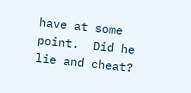have at some point.  Did he lie and cheat?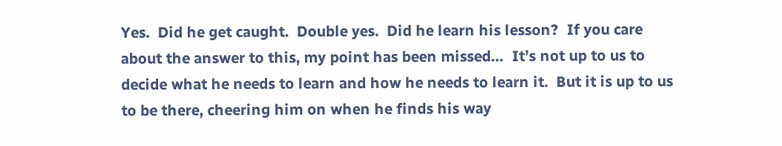Yes.  Did he get caught.  Double yes.  Did he learn his lesson?  If you care about the answer to this, my point has been missed…  It’s not up to us to decide what he needs to learn and how he needs to learn it.  But it is up to us to be there, cheering him on when he finds his way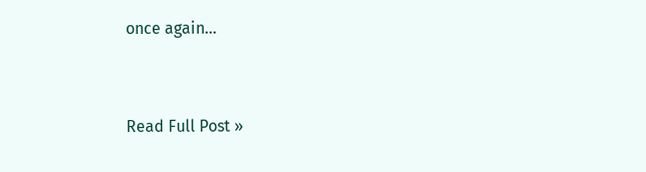once again…


Read Full Post »